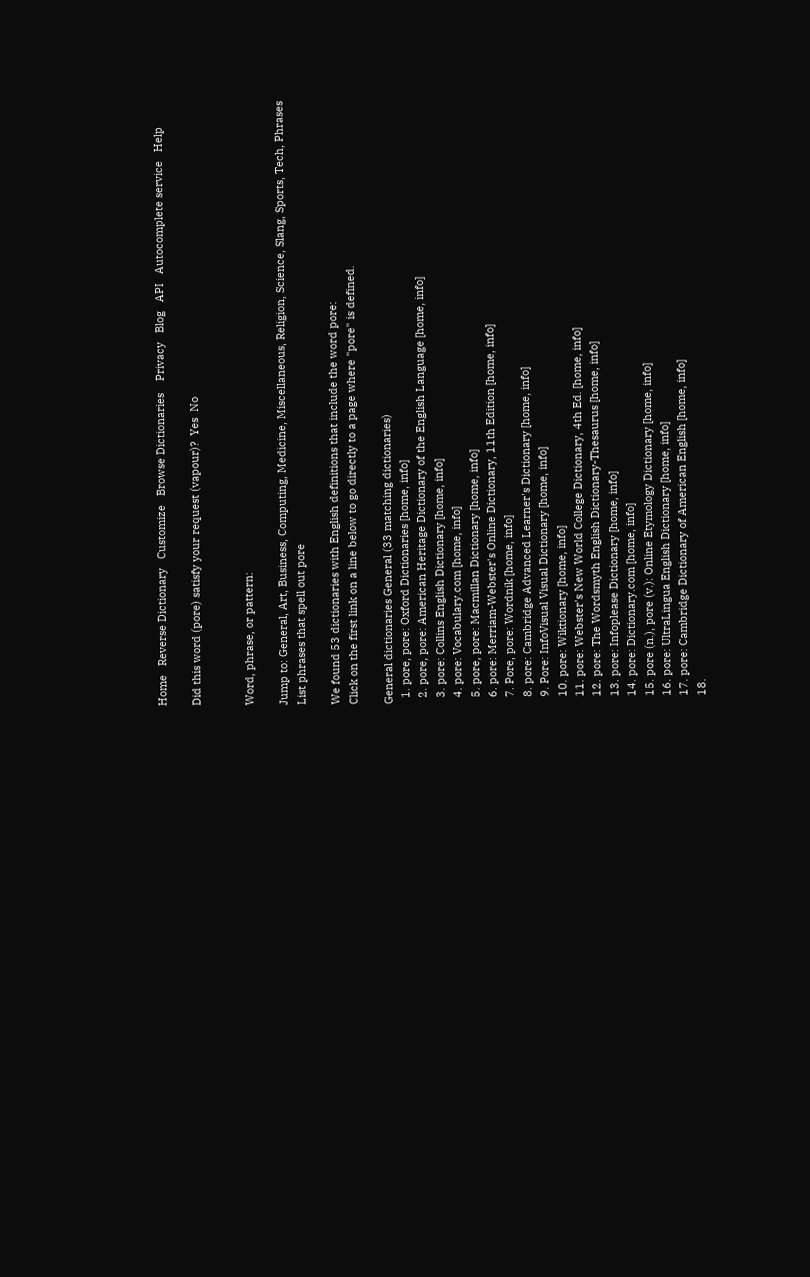Home   Reverse Dictionary   Customize   Browse Dictionaries    Privacy   Blog   API   Autocomplete service   Help

Did this word (pore) satisfy your request (vapour)?  Yes  No


Word, phrase, or pattern:

Jump to: General, Art, Business, Computing, Medicine, Miscellaneous, Religion, Science, Slang, Sports, Tech, Phrases
List phrases that spell out pore

We found 53 dictionaries with English definitions that include the word pore:
Click on the first link on a line below to go directly to a page where "pore" is defined.

General dictionaries General (33 matching dictionaries)
  1. pore, pore: Oxford Dictionaries [home, info]
  2. pore, pore: American Heritage Dictionary of the English Language [home, info]
  3. pore: Collins English Dictionary [home, info]
  4. pore: Vocabulary.com [home, info]
  5. pore, pore: Macmillan Dictionary [home, info]
  6. pore: Merriam-Webster's Online Dictionary, 11th Edition [home, info]
  7. Pore, pore: Wordnik [home, info]
  8. pore: Cambridge Advanced Learner's Dictionary [home, info]
  9. Pore: InfoVisual Visual Dictionary [home, info]
  10. pore: Wiktionary [home, info]
  11. pore: Webster's New World College Dictionary, 4th Ed. [home, info]
  12. pore: The Wordsmyth English Dictionary-Thesaurus [home, info]
  13. pore: Infoplease Dictionary [home, info]
  14. pore: Dictionary.com [home, info]
  15. pore (n.), pore (v.): Online Etymology Dictionary [home, info]
  16. pore: UltraLingua English Dictionary [home, info]
  17. pore: Cambridge Dictionary of American English [home, info]
  18.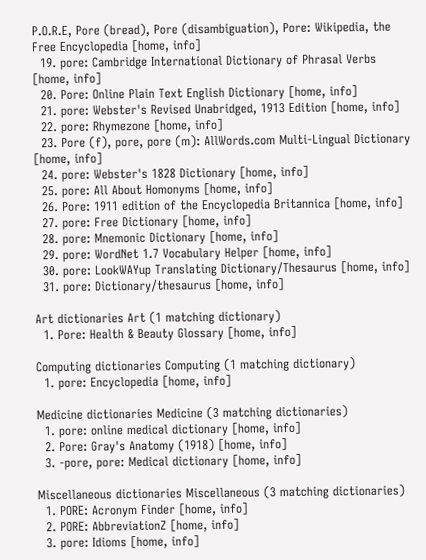P.O.R.E, Pore (bread), Pore (disambiguation), Pore: Wikipedia, the Free Encyclopedia [home, info]
  19. pore: Cambridge International Dictionary of Phrasal Verbs [home, info]
  20. Pore: Online Plain Text English Dictionary [home, info]
  21. pore: Webster's Revised Unabridged, 1913 Edition [home, info]
  22. pore: Rhymezone [home, info]
  23. Pore (f), pore, pore (m): AllWords.com Multi-Lingual Dictionary [home, info]
  24. pore: Webster's 1828 Dictionary [home, info]
  25. pore: All About Homonyms [home, info]
  26. Pore: 1911 edition of the Encyclopedia Britannica [home, info]
  27. pore: Free Dictionary [home, info]
  28. pore: Mnemonic Dictionary [home, info]
  29. pore: WordNet 1.7 Vocabulary Helper [home, info]
  30. pore: LookWAYup Translating Dictionary/Thesaurus [home, info]
  31. pore: Dictionary/thesaurus [home, info]

Art dictionaries Art (1 matching dictionary)
  1. Pore: Health & Beauty Glossary [home, info]

Computing dictionaries Computing (1 matching dictionary)
  1. pore: Encyclopedia [home, info]

Medicine dictionaries Medicine (3 matching dictionaries)
  1. pore: online medical dictionary [home, info]
  2. Pore: Gray's Anatomy (1918) [home, info]
  3. -pore, pore: Medical dictionary [home, info]

Miscellaneous dictionaries Miscellaneous (3 matching dictionaries)
  1. PORE: Acronym Finder [home, info]
  2. PORE: AbbreviationZ [home, info]
  3. pore: Idioms [home, info]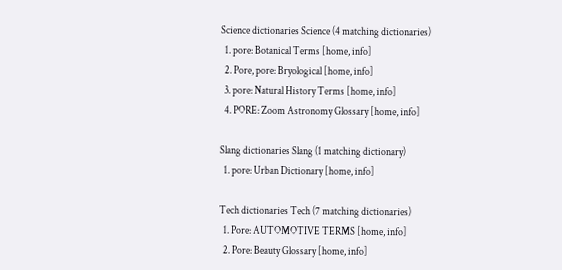Science dictionaries Science (4 matching dictionaries)
  1. pore: Botanical Terms [home, info]
  2. Pore, pore: Bryological [home, info]
  3. pore: Natural History Terms [home, info]
  4. PORE: Zoom Astronomy Glossary [home, info]

Slang dictionaries Slang (1 matching dictionary)
  1. pore: Urban Dictionary [home, info]

Tech dictionaries Tech (7 matching dictionaries)
  1. Pore: AUTOMOTIVE TERMS [home, info]
  2. Pore: Beauty Glossary [home, info]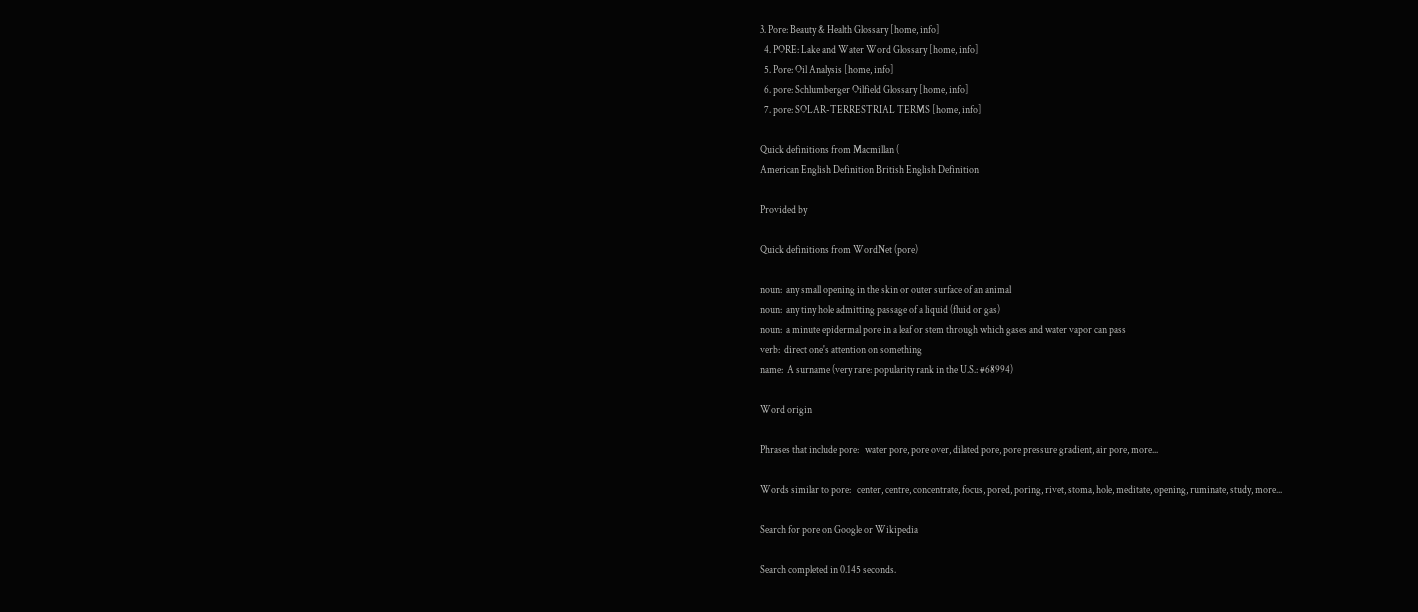3. Pore: Beauty & Health Glossary [home, info]
  4. PORE: Lake and Water Word Glossary [home, info]
  5. Pore: Oil Analysis [home, info]
  6. pore: Schlumberger Oilfield Glossary [home, info]
  7. pore: SOLAR-TERRESTRIAL TERMS [home, info]

Quick definitions from Macmillan (
American English Definition British English Definition

Provided by

Quick definitions from WordNet (pore)

noun:  any small opening in the skin or outer surface of an animal
noun:  any tiny hole admitting passage of a liquid (fluid or gas)
noun:  a minute epidermal pore in a leaf or stem through which gases and water vapor can pass
verb:  direct one's attention on something
name:  A surname (very rare: popularity rank in the U.S.: #68994)

Word origin

Phrases that include pore:   water pore, pore over, dilated pore, pore pressure gradient, air pore, more...

Words similar to pore:   center, centre, concentrate, focus, pored, poring, rivet, stoma, hole, meditate, opening, ruminate, study, more...

Search for pore on Google or Wikipedia

Search completed in 0.145 seconds.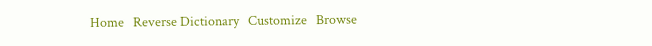Home   Reverse Dictionary   Customize   Browse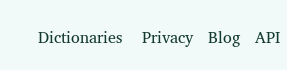Dictionaries    Privacy   Blog   API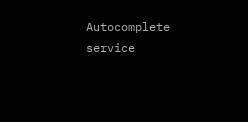Autocomplete service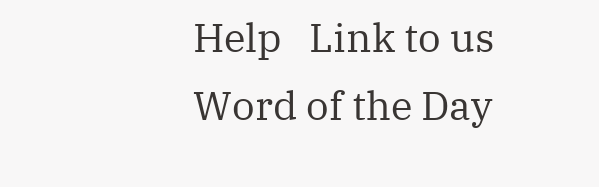Help   Link to us   Word of the Day